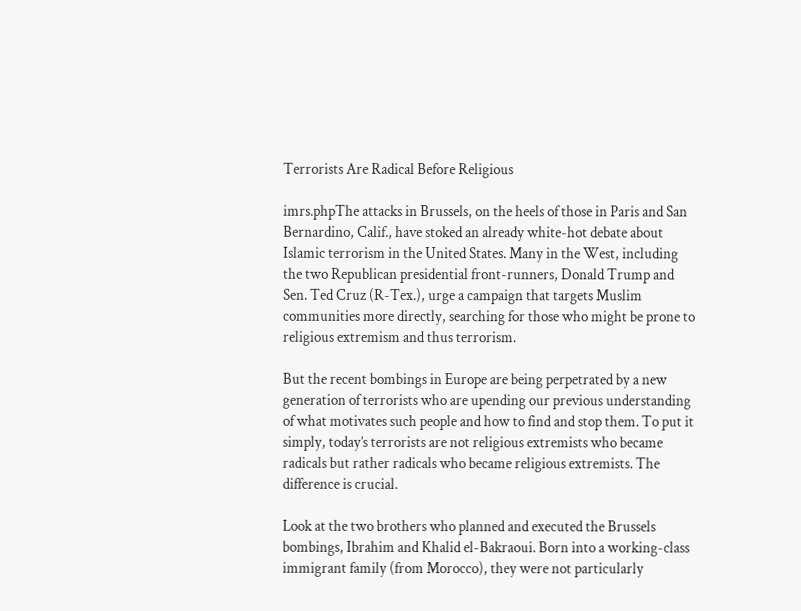Terrorists Are Radical Before Religious

imrs.phpThe attacks in Brussels, on the heels of those in Paris and San Bernardino, Calif., have stoked an already white-hot debate about Islamic terrorism in the United States. Many in the West, including the two Republican presidential front-runners, Donald Trump and Sen. Ted Cruz (R-Tex.), urge a campaign that targets Muslim communities more directly, searching for those who might be prone to religious extremism and thus terrorism.

But the recent bombings in Europe are being perpetrated by a new generation of terrorists who are upending our previous understanding of what motivates such people and how to find and stop them. To put it simply, today’s terrorists are not religious extremists who became radicals but rather radicals who became religious extremists. The difference is crucial.

Look at the two brothers who planned and executed the Brussels bombings, Ibrahim and Khalid el-Bakraoui. Born into a working-class immigrant family (from Morocco), they were not particularly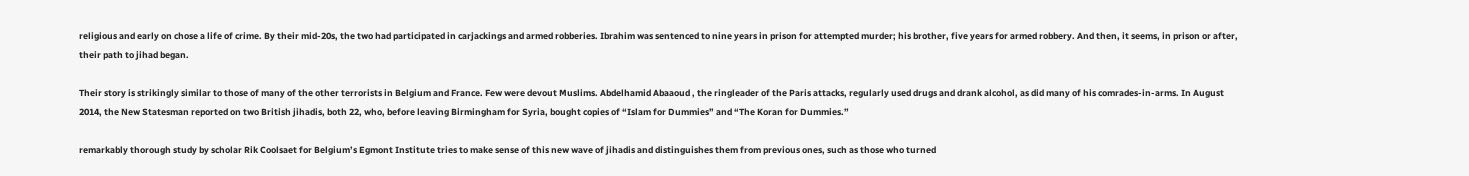religious and early on chose a life of crime. By their mid-20s, the two had participated in carjackings and armed robberies. Ibrahim was sentenced to nine years in prison for attempted murder; his brother, five years for armed robbery. And then, it seems, in prison or after, their path to jihad began.

Their story is strikingly similar to those of many of the other terrorists in Belgium and France. Few were devout Muslims. Abdelhamid Abaaoud , the ringleader of the Paris attacks, regularly used drugs and drank alcohol, as did many of his comrades-in-arms. In August 2014, the New Statesman reported on two British jihadis, both 22, who, before leaving Birmingham for Syria, bought copies of “Islam for Dummies” and “The Koran for Dummies.”

remarkably thorough study by scholar Rik Coolsaet for Belgium’s Egmont Institute tries to make sense of this new wave of jihadis and distinguishes them from previous ones, such as those who turned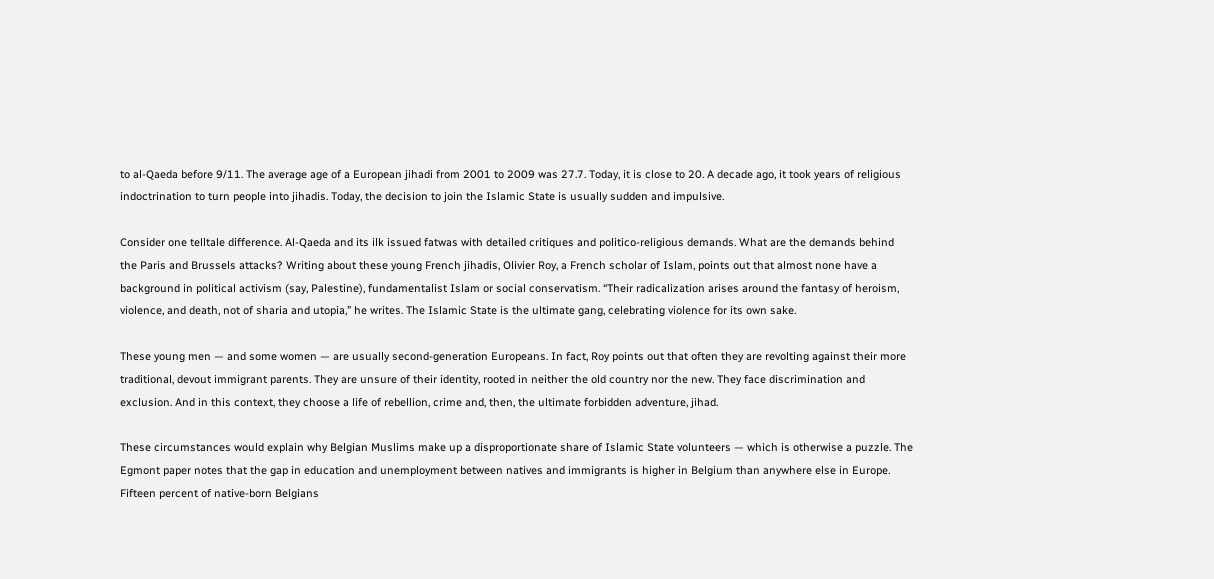to al-Qaeda before 9/11. The average age of a European jihadi from 2001 to 2009 was 27.7. Today, it is close to 20. A decade ago, it took years of religious indoctrination to turn people into jihadis. Today, the decision to join the Islamic State is usually sudden and impulsive.

Consider one telltale difference. Al-Qaeda and its ilk issued fatwas with detailed critiques and politico-religious demands. What are the demands behind the Paris and Brussels attacks? Writing about these young French jihadis, Olivier Roy, a French scholar of Islam, points out that almost none have a background in political activism (say, Palestine), fundamentalist Islam or social conservatism. “Their radicalization arises around the fantasy of heroism, violence, and death, not of sharia and utopia,” he writes. The Islamic State is the ultimate gang, celebrating violence for its own sake.

These young men — and some women — are usually second-generation Europeans. In fact, Roy points out that often they are revolting against their more traditional, devout immigrant parents. They are unsure of their identity, rooted in neither the old country nor the new. They face discrimination and exclusion. And in this context, they choose a life of rebellion, crime and, then, the ultimate forbidden adventure, jihad.

These circumstances would explain why Belgian Muslims make up a disproportionate share of Islamic State volunteers — which is otherwise a puzzle. The Egmont paper notes that the gap in education and unemployment between natives and immigrants is higher in Belgium than anywhere else in Europe. Fifteen percent of native-born Belgians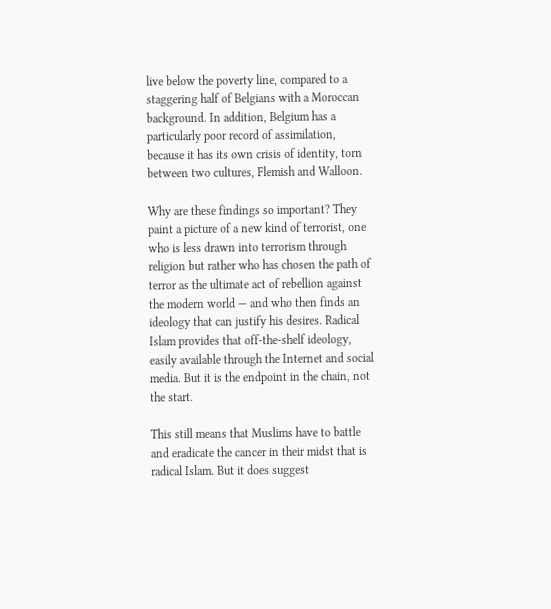live below the poverty line, compared to a staggering half of Belgians with a Moroccan background. In addition, Belgium has a particularly poor record of assimilation, because it has its own crisis of identity, torn between two cultures, Flemish and Walloon.

Why are these findings so important? They paint a picture of a new kind of terrorist, one who is less drawn into terrorism through religion but rather who has chosen the path of terror as the ultimate act of rebellion against the modern world — and who then finds an ideology that can justify his desires. Radical Islam provides that off-the-shelf ideology, easily available through the Internet and social media. But it is the endpoint in the chain, not the start.

This still means that Muslims have to battle and eradicate the cancer in their midst that is radical Islam. But it does suggest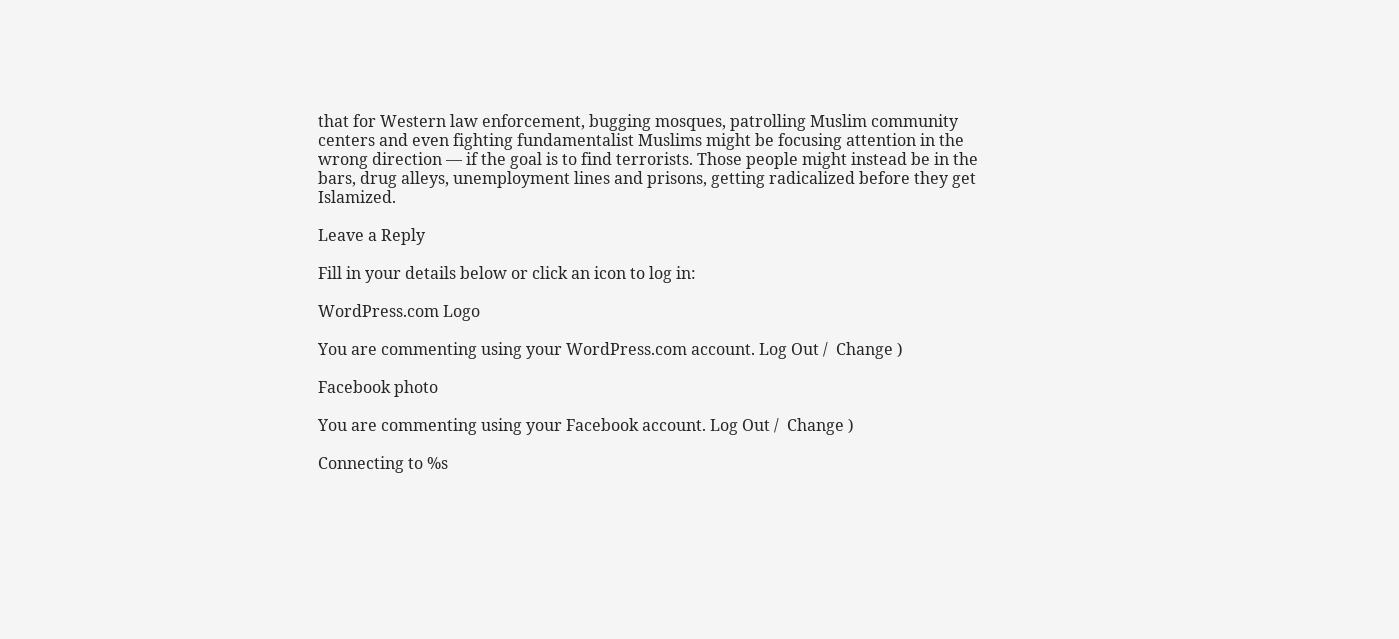that for Western law enforcement, bugging mosques, patrolling Muslim community centers and even fighting fundamentalist Muslims might be focusing attention in the wrong direction — if the goal is to find terrorists. Those people might instead be in the bars, drug alleys, unemployment lines and prisons, getting radicalized before they get Islamized.

Leave a Reply

Fill in your details below or click an icon to log in:

WordPress.com Logo

You are commenting using your WordPress.com account. Log Out /  Change )

Facebook photo

You are commenting using your Facebook account. Log Out /  Change )

Connecting to %s